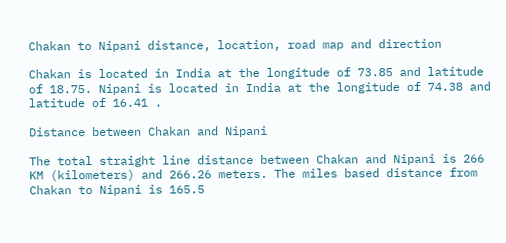Chakan to Nipani distance, location, road map and direction

Chakan is located in India at the longitude of 73.85 and latitude of 18.75. Nipani is located in India at the longitude of 74.38 and latitude of 16.41 .

Distance between Chakan and Nipani

The total straight line distance between Chakan and Nipani is 266 KM (kilometers) and 266.26 meters. The miles based distance from Chakan to Nipani is 165.5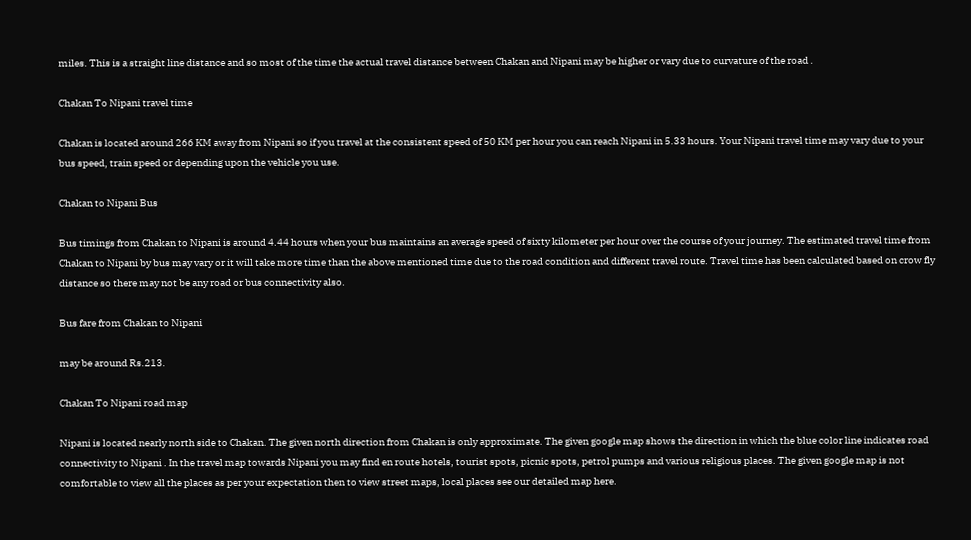miles. This is a straight line distance and so most of the time the actual travel distance between Chakan and Nipani may be higher or vary due to curvature of the road .

Chakan To Nipani travel time

Chakan is located around 266 KM away from Nipani so if you travel at the consistent speed of 50 KM per hour you can reach Nipani in 5.33 hours. Your Nipani travel time may vary due to your bus speed, train speed or depending upon the vehicle you use.

Chakan to Nipani Bus

Bus timings from Chakan to Nipani is around 4.44 hours when your bus maintains an average speed of sixty kilometer per hour over the course of your journey. The estimated travel time from Chakan to Nipani by bus may vary or it will take more time than the above mentioned time due to the road condition and different travel route. Travel time has been calculated based on crow fly distance so there may not be any road or bus connectivity also.

Bus fare from Chakan to Nipani

may be around Rs.213.

Chakan To Nipani road map

Nipani is located nearly north side to Chakan. The given north direction from Chakan is only approximate. The given google map shows the direction in which the blue color line indicates road connectivity to Nipani . In the travel map towards Nipani you may find en route hotels, tourist spots, picnic spots, petrol pumps and various religious places. The given google map is not comfortable to view all the places as per your expectation then to view street maps, local places see our detailed map here.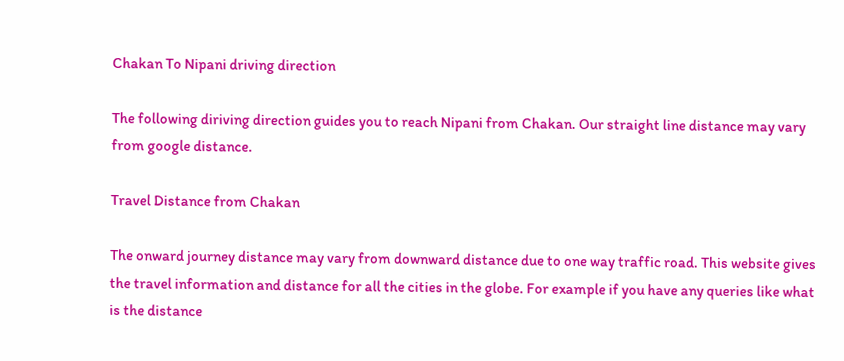Chakan To Nipani driving direction

The following diriving direction guides you to reach Nipani from Chakan. Our straight line distance may vary from google distance.

Travel Distance from Chakan

The onward journey distance may vary from downward distance due to one way traffic road. This website gives the travel information and distance for all the cities in the globe. For example if you have any queries like what is the distance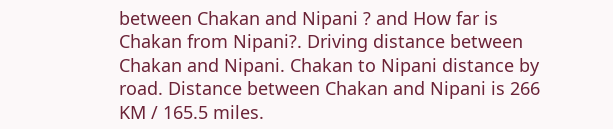between Chakan and Nipani ? and How far is Chakan from Nipani?. Driving distance between Chakan and Nipani. Chakan to Nipani distance by road. Distance between Chakan and Nipani is 266 KM / 165.5 miles.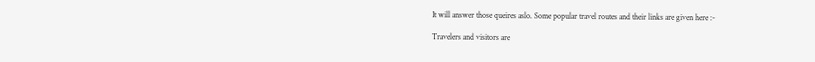It will answer those queires aslo. Some popular travel routes and their links are given here :-

Travelers and visitors are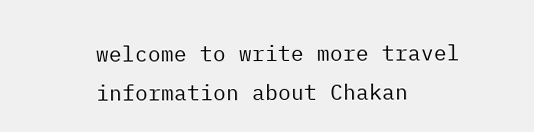welcome to write more travel information about Chakan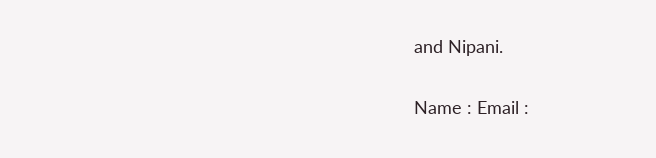and Nipani.

Name : Email :